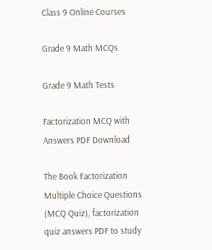Class 9 Online Courses

Grade 9 Math MCQs

Grade 9 Math Tests

Factorization MCQ with Answers PDF Download

The Book Factorization Multiple Choice Questions (MCQ Quiz), factorization quiz answers PDF to study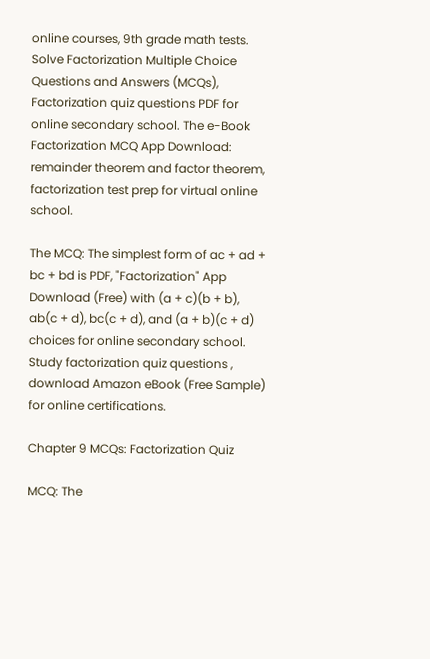online courses, 9th grade math tests. Solve Factorization Multiple Choice Questions and Answers (MCQs), Factorization quiz questions PDF for online secondary school. The e-Book Factorization MCQ App Download: remainder theorem and factor theorem, factorization test prep for virtual online school.

The MCQ: The simplest form of ac + ad + bc + bd is PDF, "Factorization" App Download (Free) with (a + c)(b + b), ab(c + d), bc(c + d), and (a + b)(c + d) choices for online secondary school. Study factorization quiz questions , download Amazon eBook (Free Sample) for online certifications.

Chapter 9 MCQs: Factorization Quiz

MCQ: The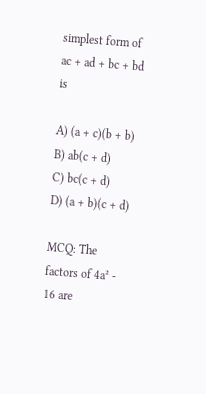simplest form of ac + ad + bc + bd is

A) (a + c)(b + b)
B) ab(c + d)
C) bc(c + d)
D) (a + b)(c + d)

MCQ: The factors of 4a² - 16 are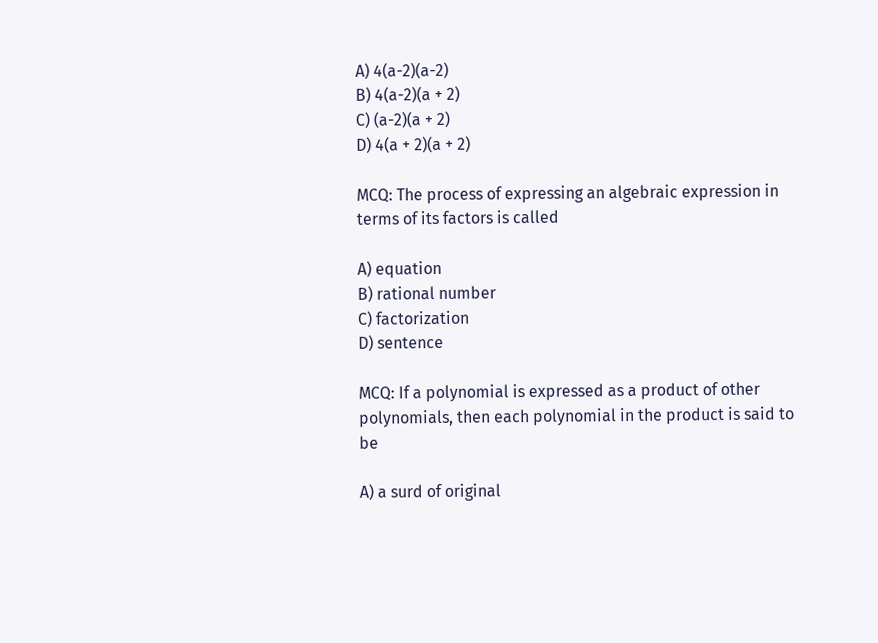A) 4(a-2)(a-2)
B) 4(a-2)(a + 2)
C) (a-2)(a + 2)
D) 4(a + 2)(a + 2)

MCQ: The process of expressing an algebraic expression in terms of its factors is called

A) equation
B) rational number
C) factorization
D) sentence

MCQ: If a polynomial is expressed as a product of other polynomials, then each polynomial in the product is said to be

A) a surd of original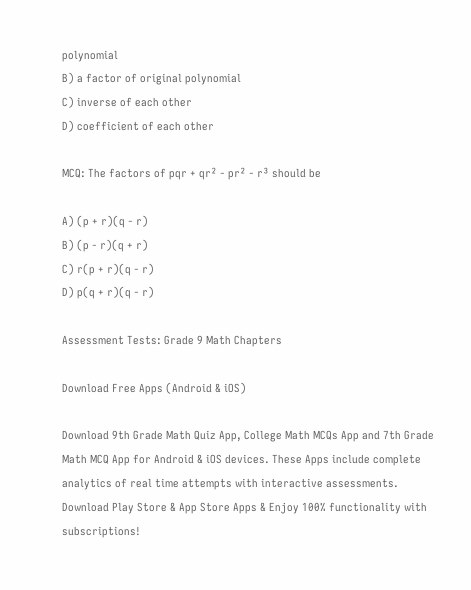polynomial
B) a factor of original polynomial
C) inverse of each other
D) coefficient of each other

MCQ: The factors of pqr + qr² - pr² - r³ should be

A) (p + r)(q - r)
B) (p - r)(q + r)
C) r(p + r)(q - r)
D) p(q + r)(q - r)

Assessment Tests: Grade 9 Math Chapters

Download Free Apps (Android & iOS)

Download 9th Grade Math Quiz App, College Math MCQs App and 7th Grade Math MCQ App for Android & iOS devices. These Apps include complete analytics of real time attempts with interactive assessments. Download Play Store & App Store Apps & Enjoy 100% functionality with subscriptions!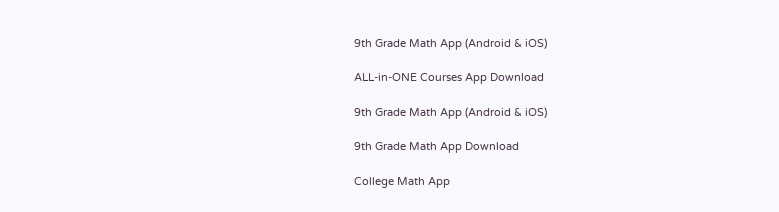9th Grade Math App (Android & iOS)

ALL-in-ONE Courses App Download

9th Grade Math App (Android & iOS)

9th Grade Math App Download

College Math App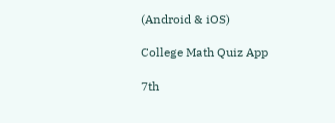(Android & iOS)

College Math Quiz App

7th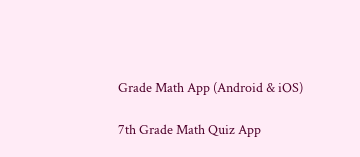Grade Math App (Android & iOS)

7th Grade Math Quiz App